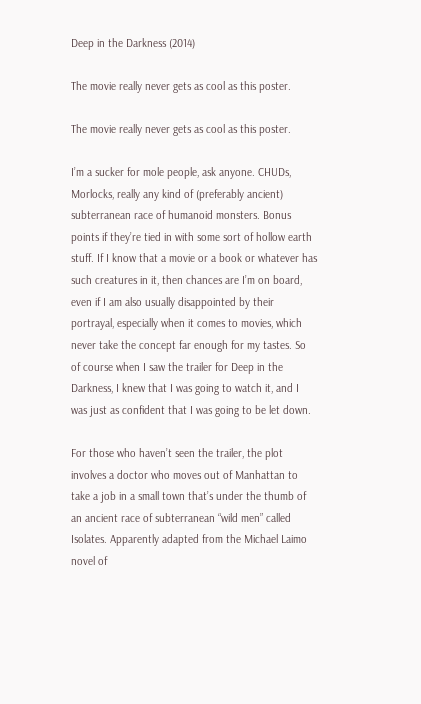Deep in the Darkness (2014)

The movie really never gets as cool as this poster.

The movie really never gets as cool as this poster.

I’m a sucker for mole people, ask anyone. CHUDs, Morlocks, really any kind of (preferably ancient) subterranean race of humanoid monsters. Bonus points if they’re tied in with some sort of hollow earth stuff. If I know that a movie or a book or whatever has such creatures in it, then chances are I’m on board, even if I am also usually disappointed by their portrayal, especially when it comes to movies, which never take the concept far enough for my tastes. So of course when I saw the trailer for Deep in the Darkness, I knew that I was going to watch it, and I was just as confident that I was going to be let down.

For those who haven’t seen the trailer, the plot involves a doctor who moves out of Manhattan to take a job in a small town that’s under the thumb of an ancient race of subterranean “wild men” called Isolates. Apparently adapted from the Michael Laimo novel of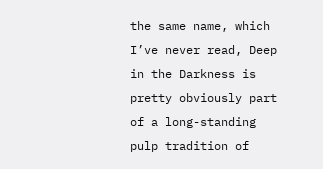the same name, which I’ve never read, Deep in the Darkness is pretty obviously part of a long-standing pulp tradition of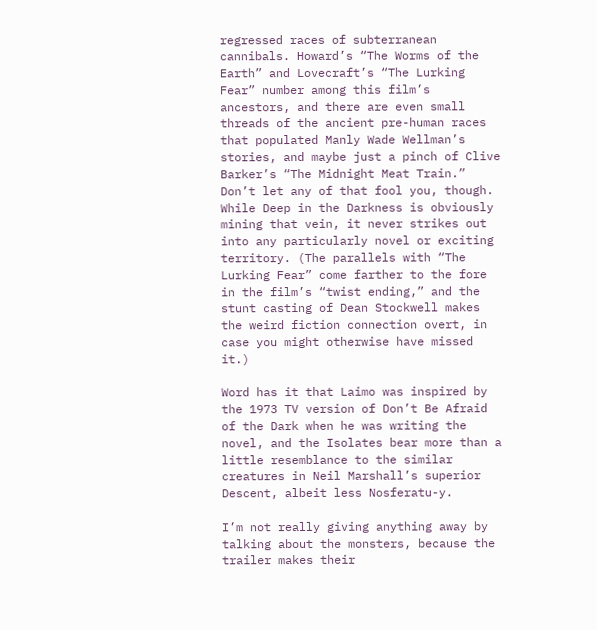regressed races of subterranean cannibals. Howard’s “The Worms of the Earth” and Lovecraft’s “The Lurking Fear” number among this film’s ancestors, and there are even small threads of the ancient pre-human races that populated Manly Wade Wellman’s stories, and maybe just a pinch of Clive Barker’s “The Midnight Meat Train.” Don’t let any of that fool you, though. While Deep in the Darkness is obviously mining that vein, it never strikes out into any particularly novel or exciting territory. (The parallels with “The Lurking Fear” come farther to the fore in the film’s “twist ending,” and the stunt casting of Dean Stockwell makes the weird fiction connection overt, in case you might otherwise have missed it.)

Word has it that Laimo was inspired by the 1973 TV version of Don’t Be Afraid of the Dark when he was writing the novel, and the Isolates bear more than a little resemblance to the similar creatures in Neil Marshall’s superior Descent, albeit less Nosferatu-y.

I’m not really giving anything away by talking about the monsters, because the trailer makes their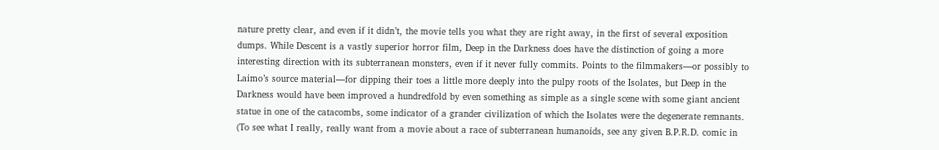nature pretty clear, and even if it didn’t, the movie tells you what they are right away, in the first of several exposition dumps. While Descent is a vastly superior horror film, Deep in the Darkness does have the distinction of going a more interesting direction with its subterranean monsters, even if it never fully commits. Points to the filmmakers—or possibly to Laimo’s source material—for dipping their toes a little more deeply into the pulpy roots of the Isolates, but Deep in the Darkness would have been improved a hundredfold by even something as simple as a single scene with some giant ancient statue in one of the catacombs, some indicator of a grander civilization of which the Isolates were the degenerate remnants. (To see what I really, really want from a movie about a race of subterranean humanoids, see any given B.P.R.D. comic in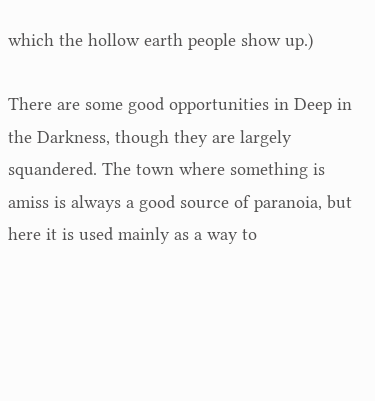which the hollow earth people show up.)

There are some good opportunities in Deep in the Darkness, though they are largely squandered. The town where something is amiss is always a good source of paranoia, but here it is used mainly as a way to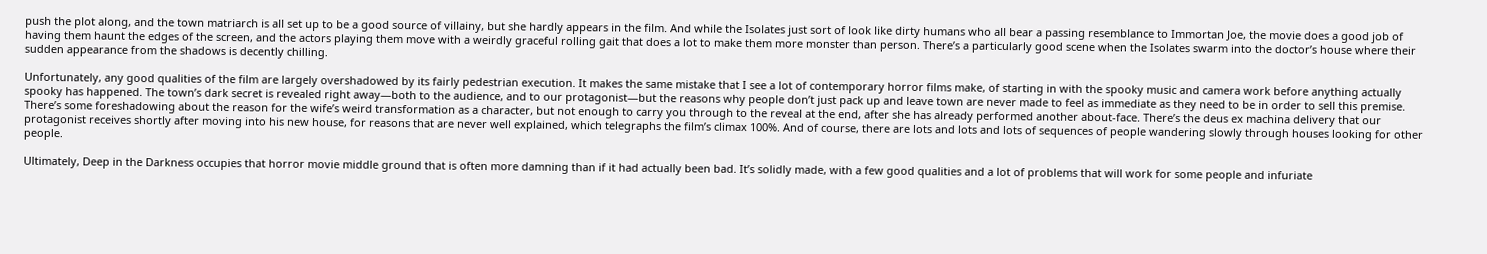push the plot along, and the town matriarch is all set up to be a good source of villainy, but she hardly appears in the film. And while the Isolates just sort of look like dirty humans who all bear a passing resemblance to Immortan Joe, the movie does a good job of having them haunt the edges of the screen, and the actors playing them move with a weirdly graceful rolling gait that does a lot to make them more monster than person. There’s a particularly good scene when the Isolates swarm into the doctor’s house where their sudden appearance from the shadows is decently chilling.

Unfortunately, any good qualities of the film are largely overshadowed by its fairly pedestrian execution. It makes the same mistake that I see a lot of contemporary horror films make, of starting in with the spooky music and camera work before anything actually spooky has happened. The town’s dark secret is revealed right away—both to the audience, and to our protagonist—but the reasons why people don’t just pack up and leave town are never made to feel as immediate as they need to be in order to sell this premise. There’s some foreshadowing about the reason for the wife’s weird transformation as a character, but not enough to carry you through to the reveal at the end, after she has already performed another about-face. There’s the deus ex machina delivery that our protagonist receives shortly after moving into his new house, for reasons that are never well explained, which telegraphs the film’s climax 100%. And of course, there are lots and lots and lots of sequences of people wandering slowly through houses looking for other people.

Ultimately, Deep in the Darkness occupies that horror movie middle ground that is often more damning than if it had actually been bad. It’s solidly made, with a few good qualities and a lot of problems that will work for some people and infuriate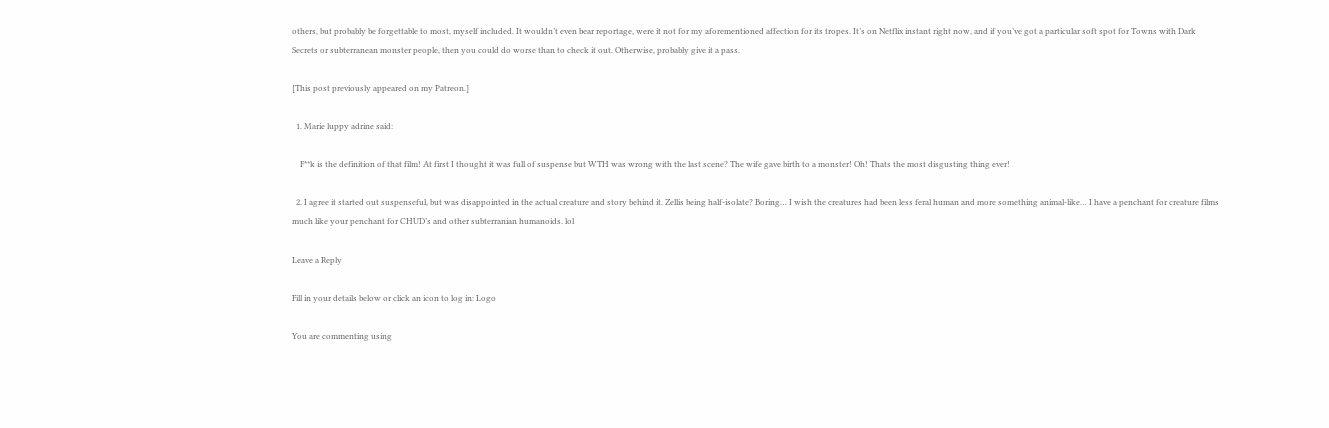others, but probably be forgettable to most, myself included. It wouldn’t even bear reportage, were it not for my aforementioned affection for its tropes. It’s on Netflix instant right now, and if you’ve got a particular soft spot for Towns with Dark Secrets or subterranean monster people, then you could do worse than to check it out. Otherwise, probably give it a pass.

[This post previously appeared on my Patreon.]

  1. Marie luppy adrine said:

    F**k is the definition of that film! At first I thought it was full of suspense but WTH was wrong with the last scene? The wife gave birth to a monster! Oh! Thats the most disgusting thing ever!

  2. I agree it started out suspenseful, but was disappointed in the actual creature and story behind it. Zellis being half-isolate? Boring… I wish the creatures had been less feral human and more something animal-like… I have a penchant for creature films much like your penchant for CHUD’s and other subterranian humanoids. lol

Leave a Reply

Fill in your details below or click an icon to log in: Logo

You are commenting using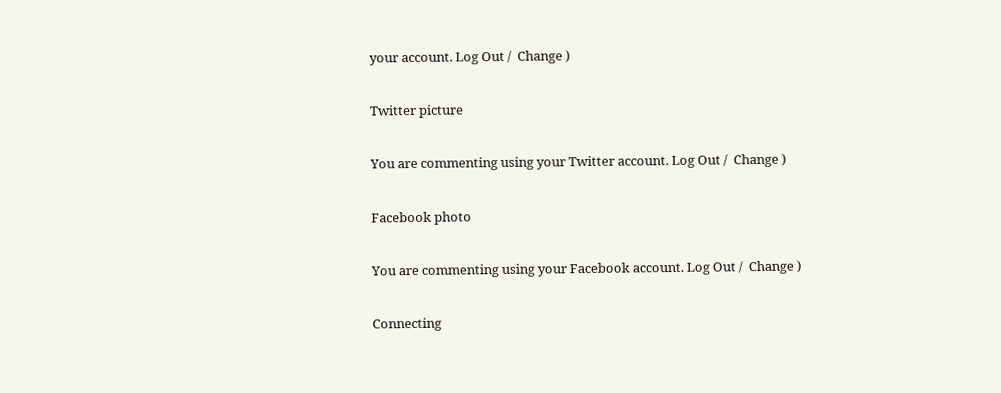your account. Log Out /  Change )

Twitter picture

You are commenting using your Twitter account. Log Out /  Change )

Facebook photo

You are commenting using your Facebook account. Log Out /  Change )

Connecting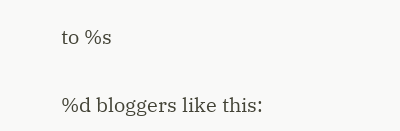to %s

%d bloggers like this: